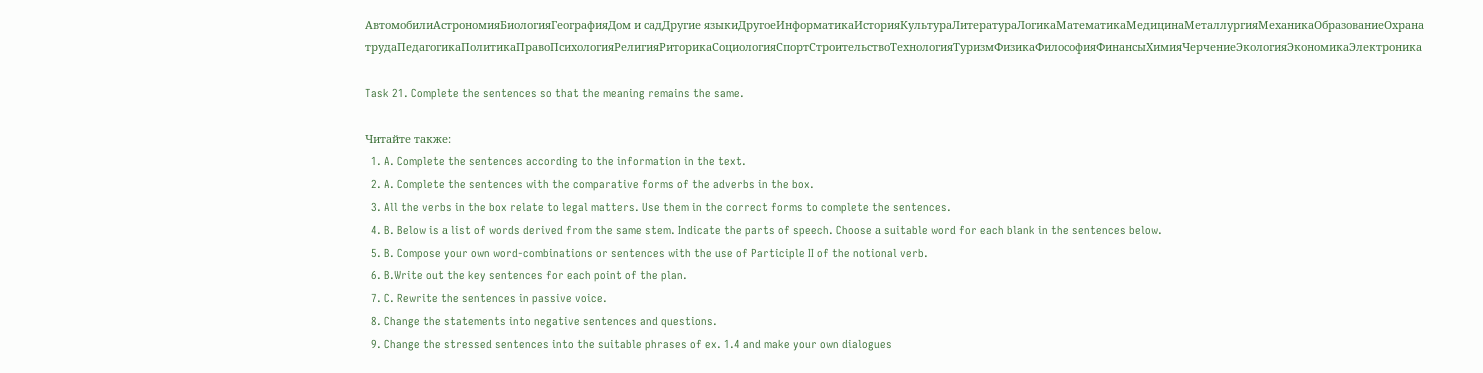АвтомобилиАстрономияБиологияГеографияДом и садДругие языкиДругоеИнформатикаИсторияКультураЛитератураЛогикаМатематикаМедицинаМеталлургияМеханикаОбразованиеОхрана трудаПедагогикаПолитикаПравоПсихологияРелигияРиторикаСоциологияСпортСтроительствоТехнологияТуризмФизикаФилософияФинансыХимияЧерчениеЭкологияЭкономикаЭлектроника

Task 21. Complete the sentences so that the meaning remains the same.

Читайте также:
  1. A. Complete the sentences according to the information in the text.
  2. A. Complete the sentences with the comparative forms of the adverbs in the box.
  3. All the verbs in the box relate to legal matters. Use them in the correct forms to complete the sentences.
  4. B. Below is а list of words derived from the same stem. Indicate the parts of speech. Choose а suitable word for each blank in the sentences below.
  5. B. Compose your own word-combinations or sentences with the use of Participle II of the notional verb.
  6. B.Write out the key sentences for each point of the plan.
  7. C. Rewrite the sentences in passive voice.
  8. Change the statements into negative sentences and questions.
  9. Change the stressed sentences into the suitable phrases of ex. 1.4 and make your own dialogues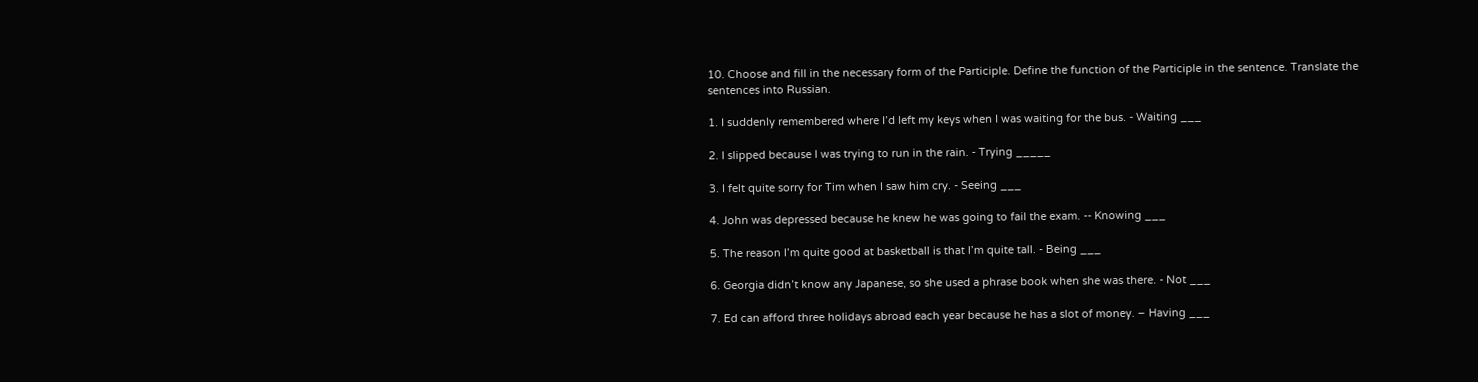10. Choose and fill in the necessary form of the Participle. Define the function of the Participle in the sentence. Translate the sentences into Russian.

1. I suddenly remembered where I’d left my keys when I was waiting for the bus. - Waiting ___

2. I slipped because I was trying to run in the rain. - Trying _____

3. I felt quite sorry for Tim when I saw him cry. - Seeing ___

4. John was depressed because he knew he was going to fail the exam. -- Knowing ___

5. The reason I’m quite good at basketball is that I’m quite tall. - Being ___

6. Georgia didn’t know any Japanese, so she used a phrase book when she was there. - Not ___

7. Ed can afford three holidays abroad each year because he has a slot of money. – Having ___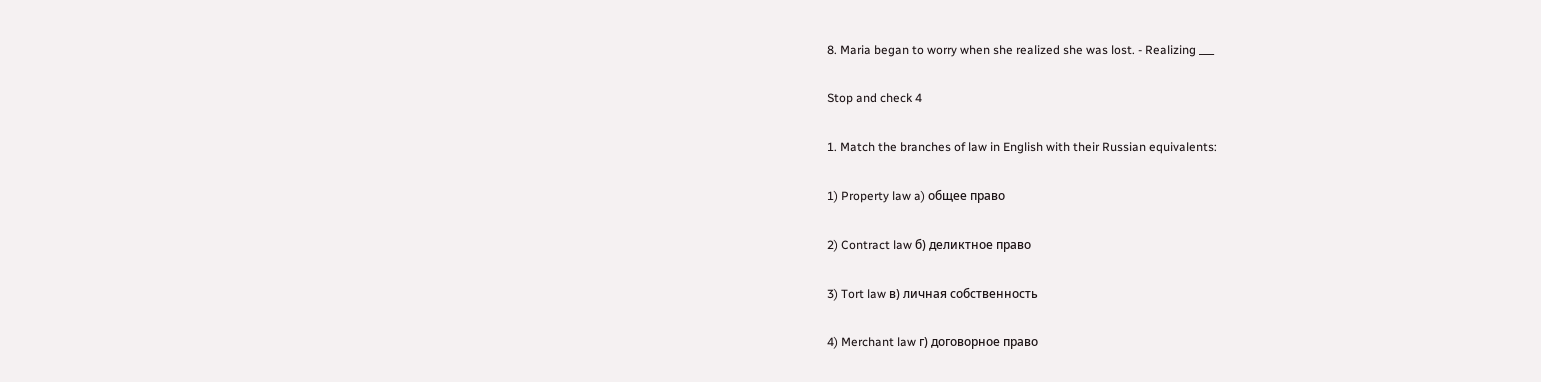8. Maria began to worry when she realized she was lost. - Realizing ___

Stop and check 4

1. Match the branches of law in English with their Russian equivalents:

1) Property law a) общее право

2) Contract law б) деликтное право

3) Tort law в) личная собственность

4) Merchant law г) договорное право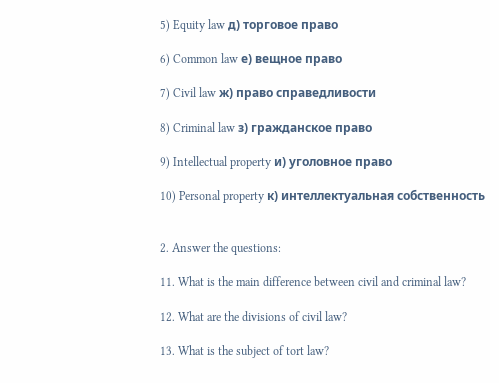5) Equity law д) торговое право

6) Common law е) вещное право

7) Civil law ж) право справедливости

8) Criminal law з) гражданское право

9) Intellectual property и) уголовное право

10) Personal property к) интеллектуальная собственность


2. Answer the questions:

11. What is the main difference between civil and criminal law?

12. What are the divisions of civil law?

13. What is the subject of tort law?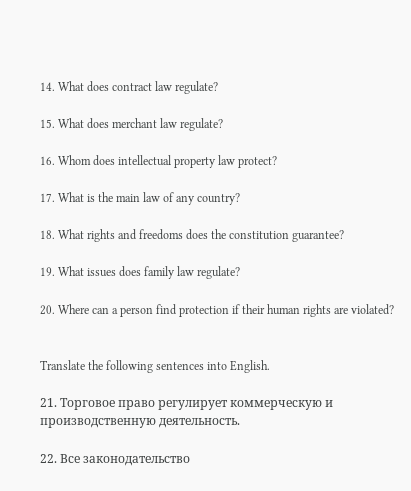14. What does contract law regulate?

15. What does merchant law regulate?

16. Whom does intellectual property law protect?

17. What is the main law of any country?

18. What rights and freedoms does the constitution guarantee?

19. What issues does family law regulate?

20. Where can a person find protection if their human rights are violated?


Translate the following sentences into English.

21. Торговое право регулирует коммерческую и производственную деятельность.

22. Все законодательство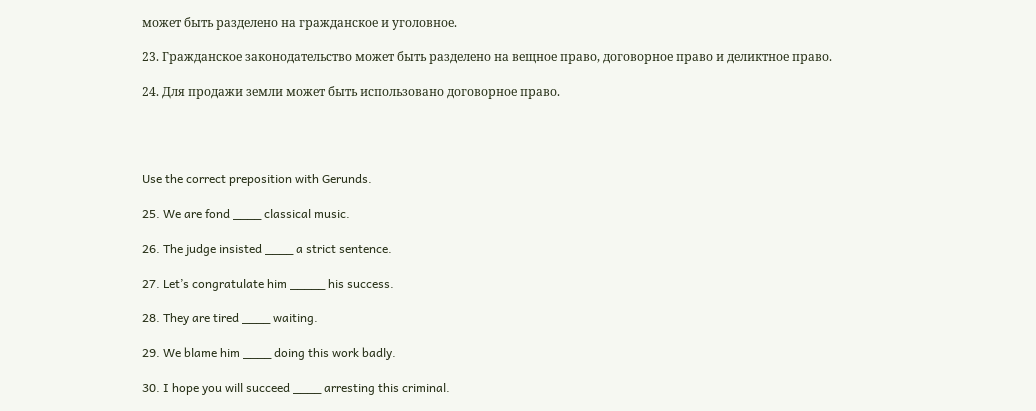может быть разделено на гражданское и уголовное.

23. Гражданское законодательство может быть разделено на вещное право, договорное право и деликтное право.

24. Для продажи земли может быть использовано договорное право.




Use the correct preposition with Gerunds.

25. We are fond ____ classical music.

26. The judge insisted ____ a strict sentence.

27. Let’s congratulate him _____ his success.

28. They are tired ____ waiting.

29. We blame him ____ doing this work badly.

30. I hope you will succeed ____ arresting this criminal.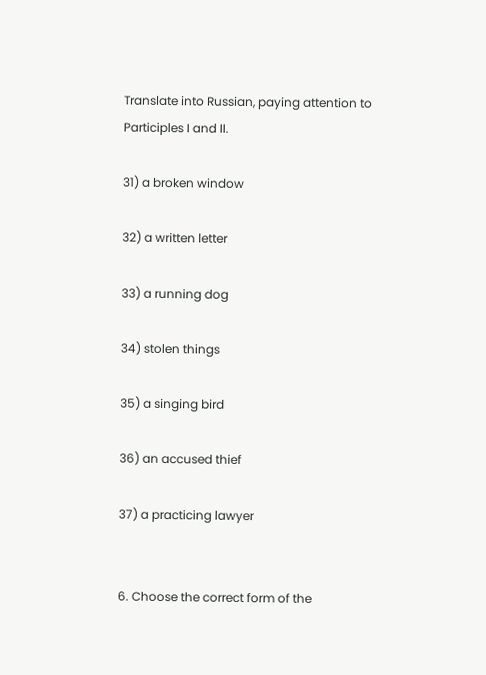Translate into Russian, paying attention to Participles I and II.

31) a broken window

32) a written letter

33) a running dog

34) stolen things

35) a singing bird

36) an accused thief

37) a practicing lawyer


6. Choose the correct form of the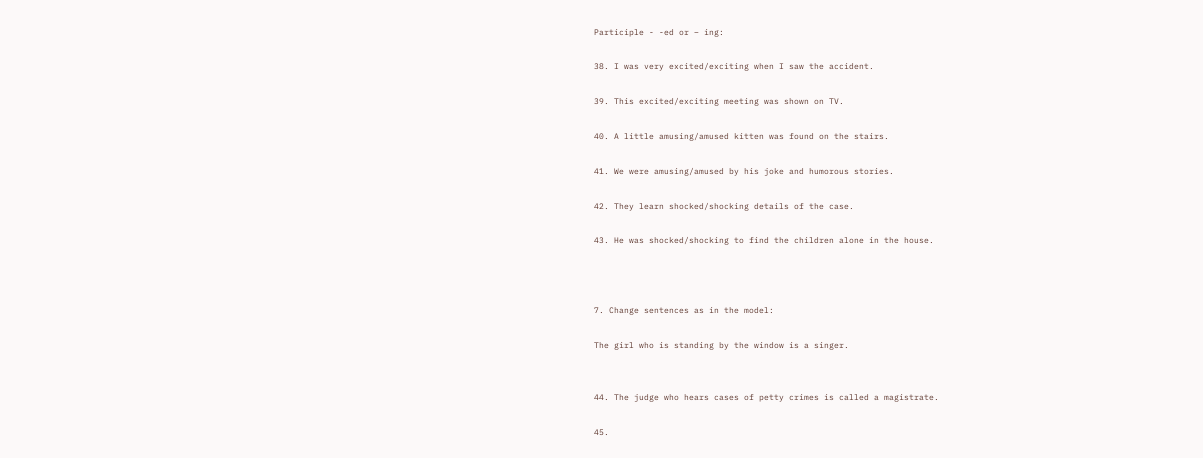Participle - -ed or – ing:

38. I was very excited/exciting when I saw the accident.

39. This excited/exciting meeting was shown on TV.

40. A little amusing/amused kitten was found on the stairs.

41. We were amusing/amused by his joke and humorous stories.

42. They learn shocked/shocking details of the case.

43. He was shocked/shocking to find the children alone in the house.



7. Change sentences as in the model:

The girl who is standing by the window is a singer.


44. The judge who hears cases of petty crimes is called a magistrate.

45.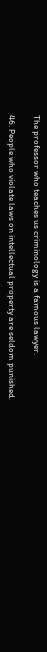The professor who teaches us criminology is a famous lawyer.

46. People who violate laws on intellectual property are seldom punished.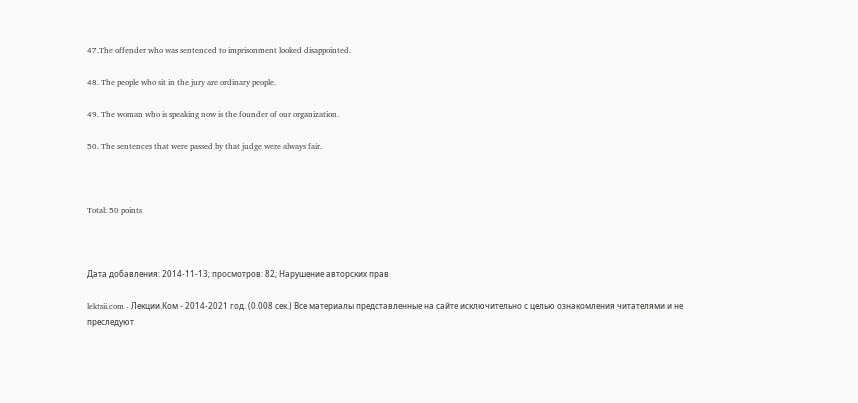47.The offender who was sentenced to imprisonment looked disappointed.

48. The people who sit in the jury are ordinary people.

49. The woman who is speaking now is the founder of our organization.

50. The sentences that were passed by that judge were always fair.



Total: 50 points



Дата добавления: 2014-11-13; просмотров: 82; Нарушение авторских прав

lektsii.com - Лекции.Ком - 2014-2021 год. (0.008 сек.) Все материалы представленные на сайте исключительно с целью ознакомления читателями и не преследуют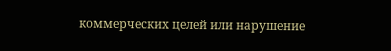коммерческих целей или нарушение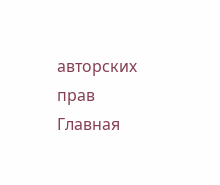авторских прав
Главная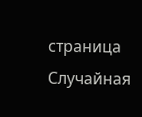страница Случайная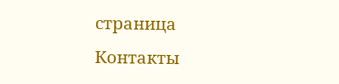страница Контакты